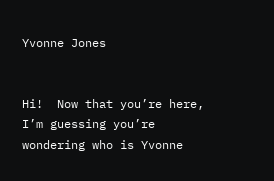Yvonne Jones


Hi!  Now that you’re here, I’m guessing you’re wondering who is Yvonne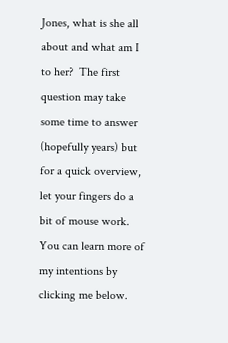Jones, what is she all about and what am I to her?  The first question may take some time to answer (hopefully years) but for a quick overview, let your fingers do a bit of mouse work.  You can learn more of my intentions by clicking me below.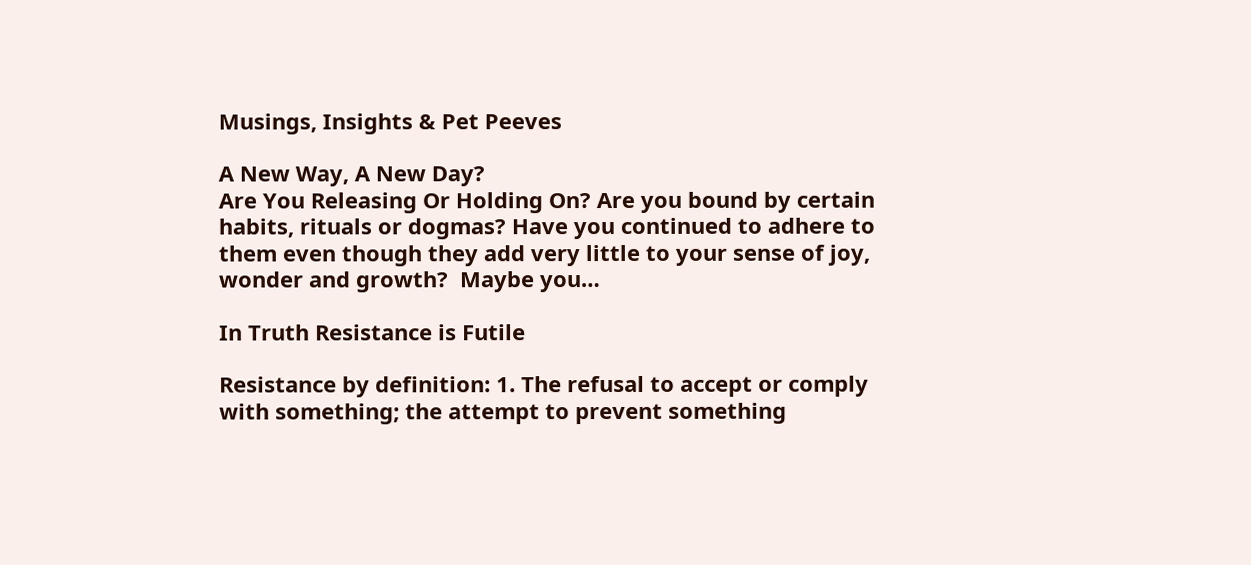Musings, Insights & Pet Peeves

A New Way, A New Day?
Are You Releasing Or Holding On? Are you bound by certain habits, rituals or dogmas? Have you continued to adhere to them even though they add very little to your sense of joy, wonder and growth?  Maybe you…

In Truth Resistance is Futile

Resistance by definition: 1. The refusal to accept or comply with something; the attempt to prevent something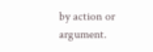by action or argument.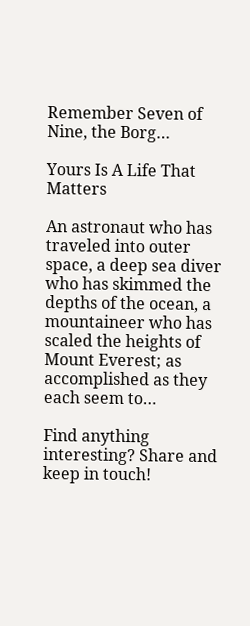Remember Seven of Nine, the Borg…

Yours Is A Life That Matters

An astronaut who has traveled into outer space, a deep sea diver who has skimmed the depths of the ocean, a mountaineer who has scaled the heights of Mount Everest; as accomplished as they each seem to…

Find anything interesting? Share and keep in touch!